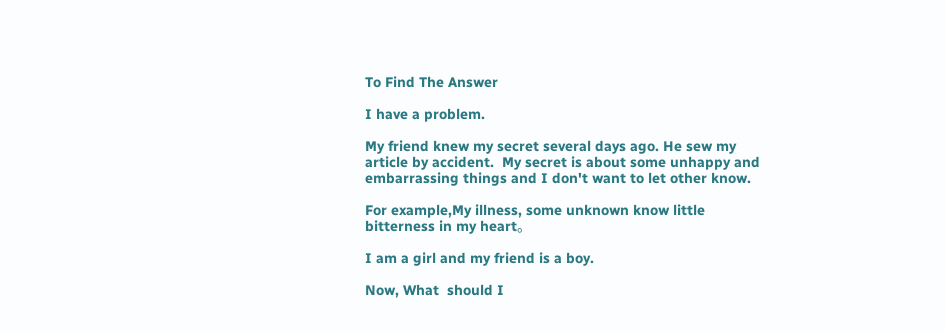To Find The Answer

I have a problem.

My friend knew my secret several days ago. He sew my article by accident.  My secret is about some unhappy and embarrassing things and I don't want to let other know.

For example,My illness, some unknown know little bitterness in my heart。

I am a girl and my friend is a boy.

Now, What  should I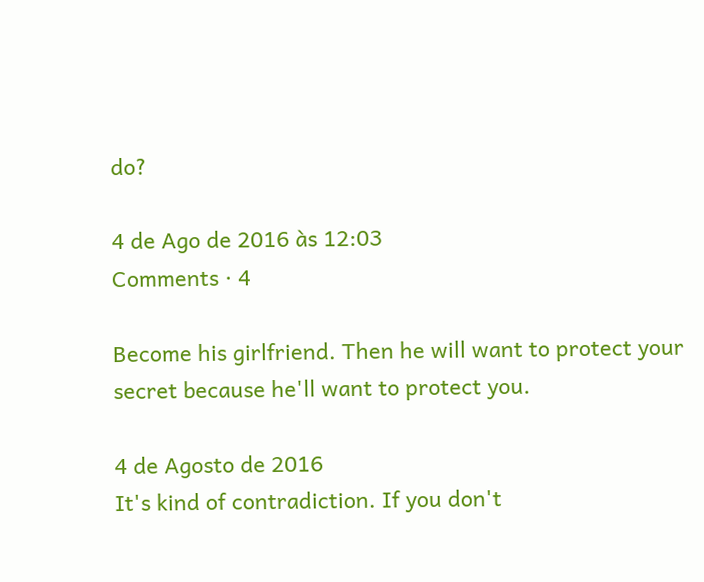do?

4 de Ago de 2016 às 12:03
Comments · 4

Become his girlfriend. Then he will want to protect your secret because he'll want to protect you.

4 de Agosto de 2016
It's kind of contradiction. If you don't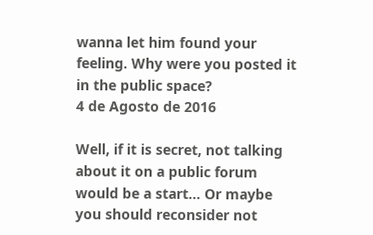wanna let him found your feeling. Why were you posted it in the public space?
4 de Agosto de 2016

Well, if it is secret, not talking about it on a public forum would be a start... Or maybe you should reconsider not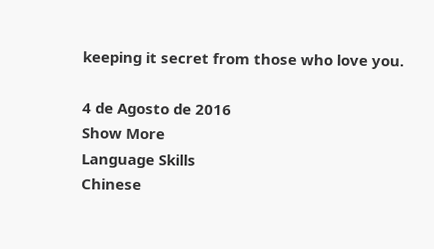keeping it secret from those who love you.

4 de Agosto de 2016
Show More
Language Skills
Chinese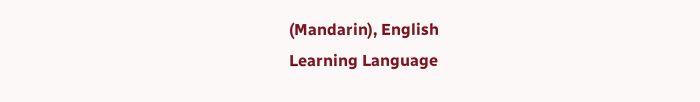(Mandarin), English
Learning Language